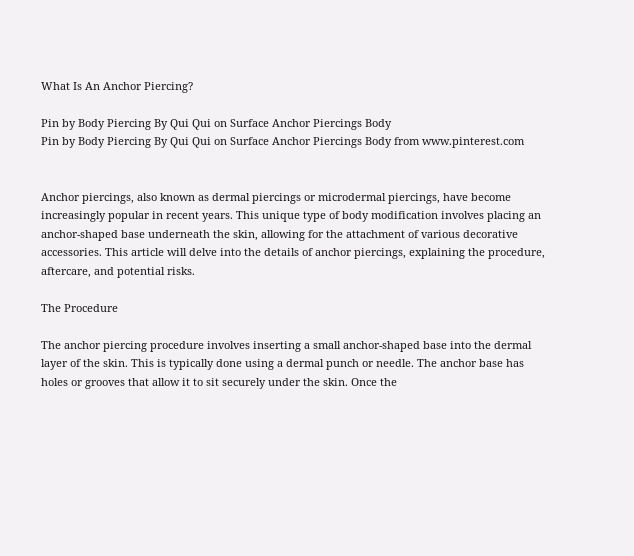What Is An Anchor Piercing?

Pin by Body Piercing By Qui Qui on Surface Anchor Piercings Body
Pin by Body Piercing By Qui Qui on Surface Anchor Piercings Body from www.pinterest.com


Anchor piercings, also known as dermal piercings or microdermal piercings, have become increasingly popular in recent years. This unique type of body modification involves placing an anchor-shaped base underneath the skin, allowing for the attachment of various decorative accessories. This article will delve into the details of anchor piercings, explaining the procedure, aftercare, and potential risks.

The Procedure

The anchor piercing procedure involves inserting a small anchor-shaped base into the dermal layer of the skin. This is typically done using a dermal punch or needle. The anchor base has holes or grooves that allow it to sit securely under the skin. Once the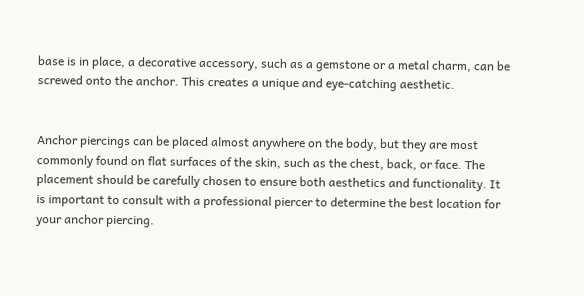base is in place, a decorative accessory, such as a gemstone or a metal charm, can be screwed onto the anchor. This creates a unique and eye-catching aesthetic.


Anchor piercings can be placed almost anywhere on the body, but they are most commonly found on flat surfaces of the skin, such as the chest, back, or face. The placement should be carefully chosen to ensure both aesthetics and functionality. It is important to consult with a professional piercer to determine the best location for your anchor piercing.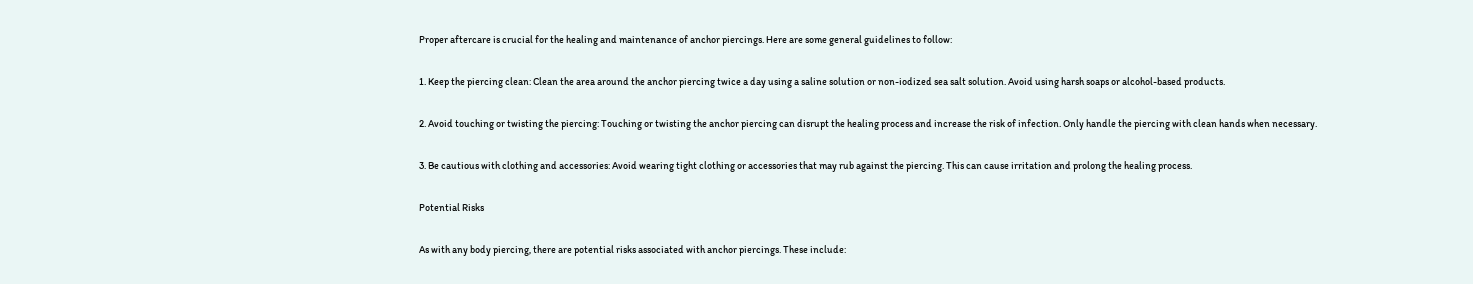Proper aftercare is crucial for the healing and maintenance of anchor piercings. Here are some general guidelines to follow:

1. Keep the piercing clean: Clean the area around the anchor piercing twice a day using a saline solution or non-iodized sea salt solution. Avoid using harsh soaps or alcohol-based products.

2. Avoid touching or twisting the piercing: Touching or twisting the anchor piercing can disrupt the healing process and increase the risk of infection. Only handle the piercing with clean hands when necessary.

3. Be cautious with clothing and accessories: Avoid wearing tight clothing or accessories that may rub against the piercing. This can cause irritation and prolong the healing process.

Potential Risks

As with any body piercing, there are potential risks associated with anchor piercings. These include: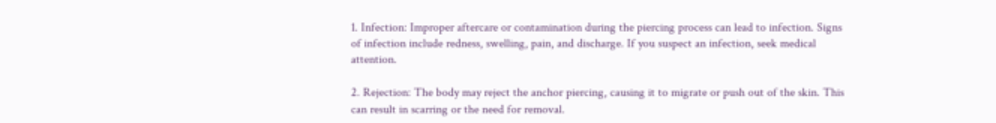1. Infection: Improper aftercare or contamination during the piercing process can lead to infection. Signs of infection include redness, swelling, pain, and discharge. If you suspect an infection, seek medical attention.

2. Rejection: The body may reject the anchor piercing, causing it to migrate or push out of the skin. This can result in scarring or the need for removal.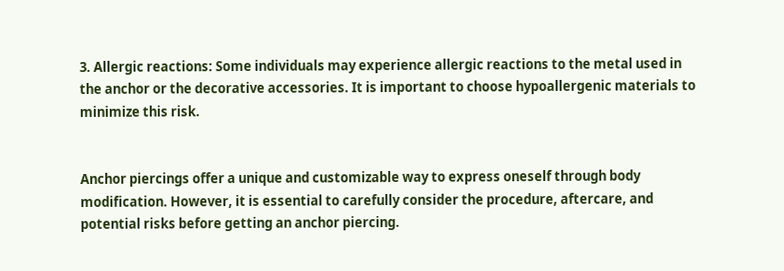3. Allergic reactions: Some individuals may experience allergic reactions to the metal used in the anchor or the decorative accessories. It is important to choose hypoallergenic materials to minimize this risk.


Anchor piercings offer a unique and customizable way to express oneself through body modification. However, it is essential to carefully consider the procedure, aftercare, and potential risks before getting an anchor piercing.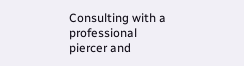Consulting with a professional piercer and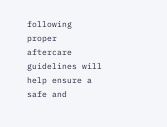following proper aftercare guidelines will help ensure a safe and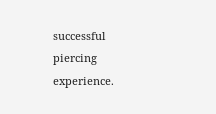successful piercing experience.